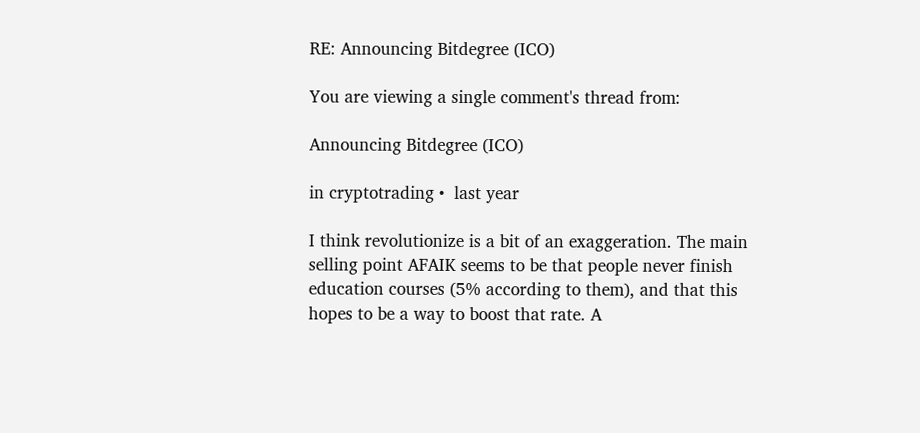RE: Announcing Bitdegree (ICO)

You are viewing a single comment's thread from:

Announcing Bitdegree (ICO)

in cryptotrading •  last year

I think revolutionize is a bit of an exaggeration. The main selling point AFAIK seems to be that people never finish education courses (5% according to them), and that this hopes to be a way to boost that rate. A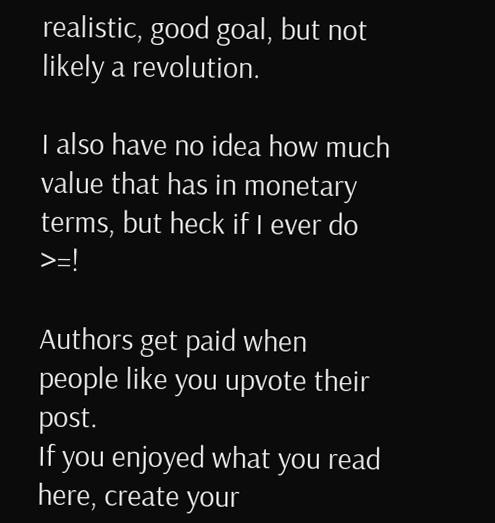realistic, good goal, but not likely a revolution.

I also have no idea how much value that has in monetary terms, but heck if I ever do >=!

Authors get paid when people like you upvote their post.
If you enjoyed what you read here, create your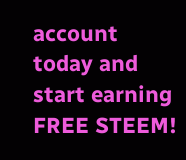account today and start earning FREE STEEM!